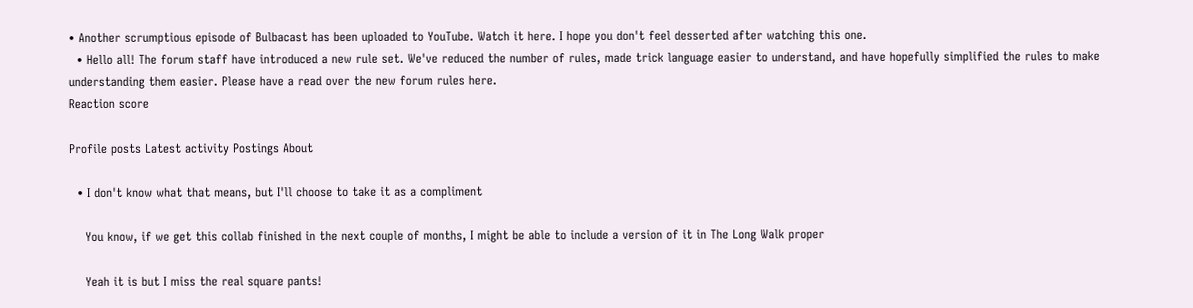• Another scrumptious episode of Bulbacast has been uploaded to YouTube. Watch it here. I hope you don't feel desserted after watching this one.
  • Hello all! The forum staff have introduced a new rule set. We've reduced the number of rules, made trick language easier to understand, and have hopefully simplified the rules to make understanding them easier. Please have a read over the new forum rules here.
Reaction score

Profile posts Latest activity Postings About

  • I don't know what that means, but I'll choose to take it as a compliment

    You know, if we get this collab finished in the next couple of months, I might be able to include a version of it in The Long Walk proper

    Yeah it is but I miss the real square pants!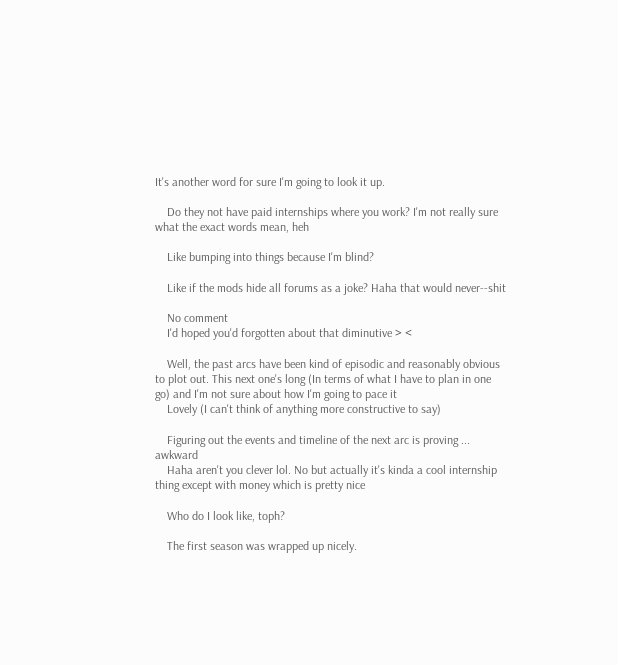It's another word for sure I'm going to look it up.

    Do they not have paid internships where you work? I'm not really sure what the exact words mean, heh

    Like bumping into things because I'm blind?

    Like if the mods hide all forums as a joke? Haha that would never--shit

    No comment
    I'd hoped you'd forgotten about that diminutive > <

    Well, the past arcs have been kind of episodic and reasonably obvious to plot out. This next one's long (In terms of what I have to plan in one go) and I'm not sure about how I'm going to pace it
    Lovely (I can't think of anything more constructive to say)

    Figuring out the events and timeline of the next arc is proving ... awkward
    Haha aren't you clever lol. No but actually it's kinda a cool internship thing except with money which is pretty nice

    Who do I look like, toph?

    The first season was wrapped up nicely.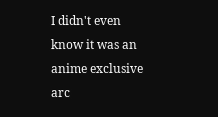I didn't even know it was an anime exclusive arc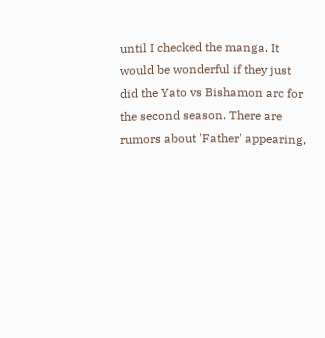until I checked the manga. It would be wonderful if they just did the Yato vs Bishamon arc for the second season. There are rumors about 'Father' appearing,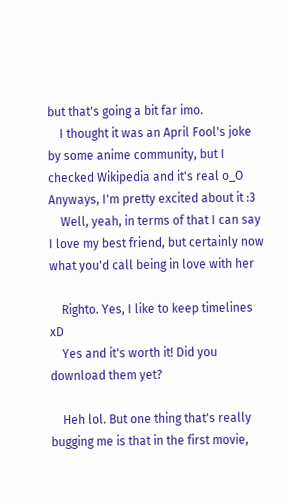but that's going a bit far imo.
    I thought it was an April Fool's joke by some anime community, but I checked Wikipedia and it's real o_O Anyways, I'm pretty excited about it :3
    Well, yeah, in terms of that I can say I love my best friend, but certainly now what you'd call being in love with her

    Righto. Yes, I like to keep timelines xD
    Yes and it's worth it! Did you download them yet?

    Heh lol. But one thing that's really bugging me is that in the first movie,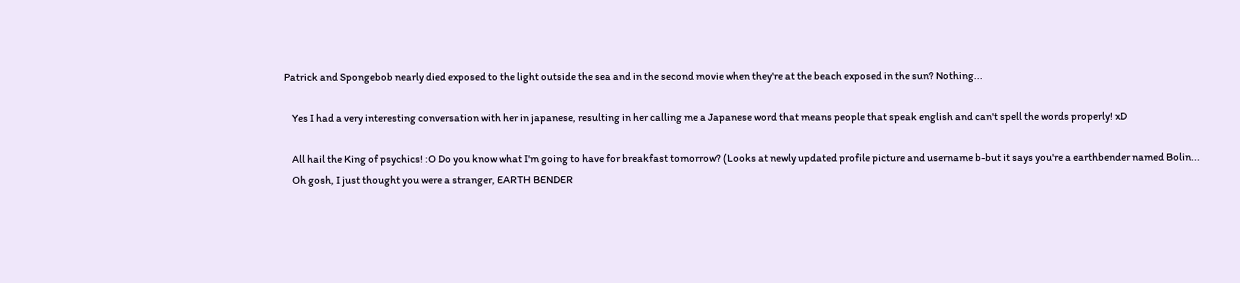Patrick and Spongebob nearly died exposed to the light outside the sea and in the second movie when they're at the beach exposed in the sun? Nothing...

    Yes I had a very interesting conversation with her in japanese, resulting in her calling me a Japanese word that means people that speak english and can't spell the words properly! xD

    All hail the King of psychics! :O Do you know what I'm going to have for breakfast tomorrow? (Looks at newly updated profile picture and username b-but it says you're a earthbender named Bolin...
    Oh gosh, I just thought you were a stranger, EARTH BENDER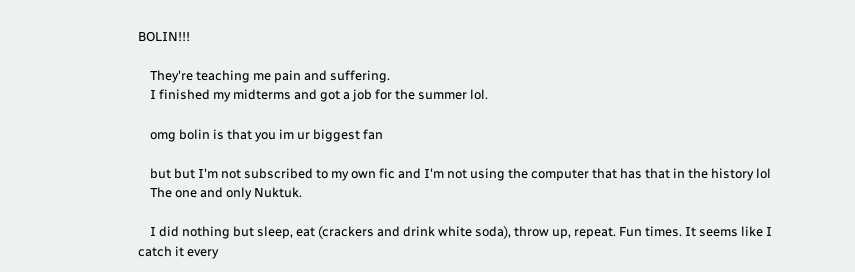BOLIN!!!

    They're teaching me pain and suffering.
    I finished my midterms and got a job for the summer lol.

    omg bolin is that you im ur biggest fan

    but but I'm not subscribed to my own fic and I'm not using the computer that has that in the history lol
    The one and only Nuktuk.

    I did nothing but sleep, eat (crackers and drink white soda), throw up, repeat. Fun times. It seems like I catch it every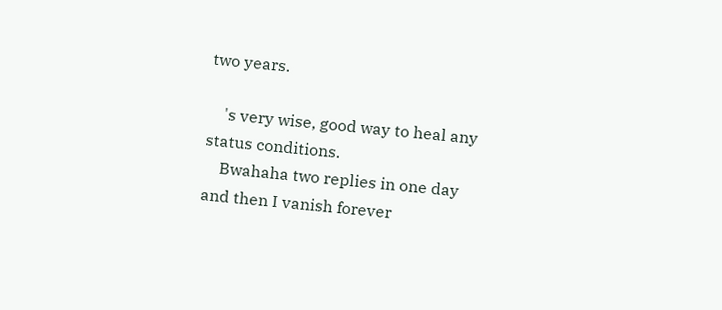two years.

    's very wise, good way to heal any status conditions.
    Bwahaha two replies in one day and then I vanish forever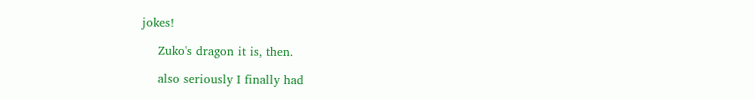jokes!

    Zuko's dragon it is, then.

    also seriously I finally had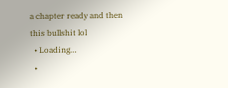a chapter ready and then this bullshit lol
  • Loading…
  •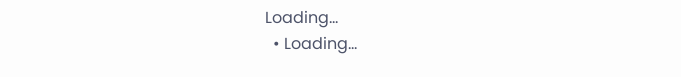Loading…
  • Loading…